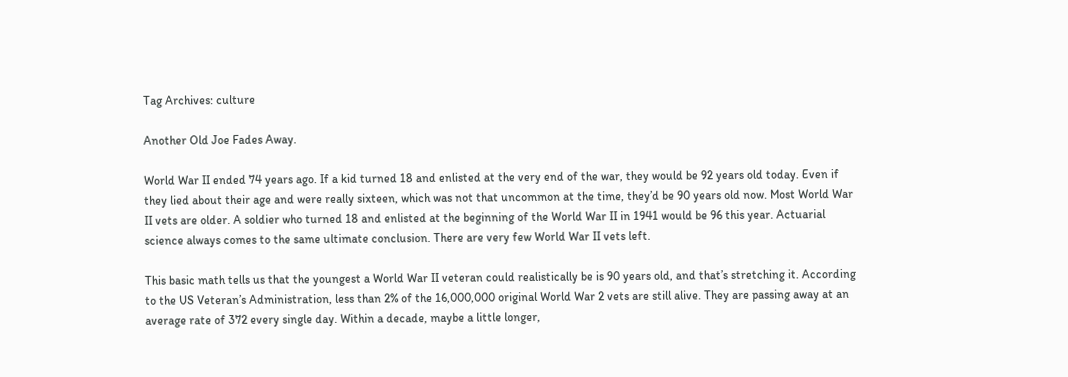Tag Archives: culture

Another Old Joe Fades Away.

World War II ended 74 years ago. If a kid turned 18 and enlisted at the very end of the war, they would be 92 years old today. Even if they lied about their age and were really sixteen, which was not that uncommon at the time, they’d be 90 years old now. Most World War II vets are older. A soldier who turned 18 and enlisted at the beginning of the World War II in 1941 would be 96 this year. Actuarial science always comes to the same ultimate conclusion. There are very few World War II vets left.

This basic math tells us that the youngest a World War II veteran could realistically be is 90 years old, and that’s stretching it. According to the US Veteran’s Administration, less than 2% of the 16,000,000 original World War 2 vets are still alive. They are passing away at an average rate of 372 every single day. Within a decade, maybe a little longer,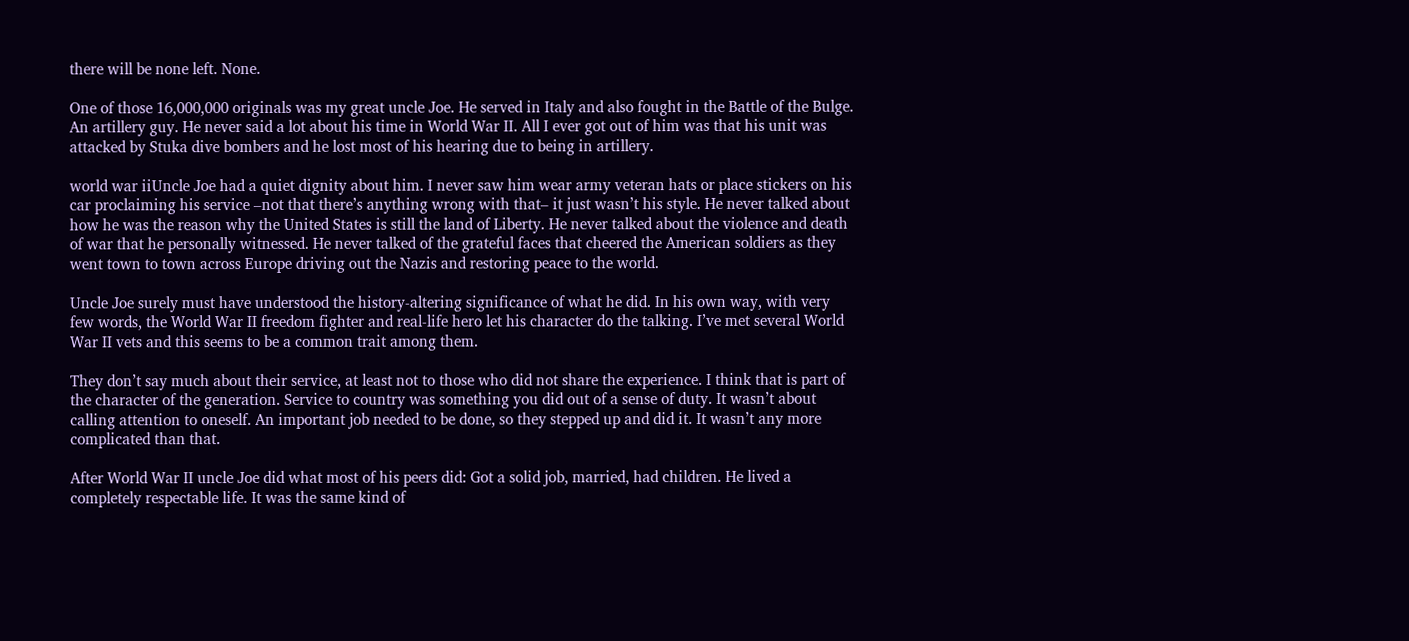there will be none left. None.

One of those 16,000,000 originals was my great uncle Joe. He served in Italy and also fought in the Battle of the Bulge. An artillery guy. He never said a lot about his time in World War II. All I ever got out of him was that his unit was attacked by Stuka dive bombers and he lost most of his hearing due to being in artillery.

world war iiUncle Joe had a quiet dignity about him. I never saw him wear army veteran hats or place stickers on his car proclaiming his service –not that there’s anything wrong with that– it just wasn’t his style. He never talked about how he was the reason why the United States is still the land of Liberty. He never talked about the violence and death of war that he personally witnessed. He never talked of the grateful faces that cheered the American soldiers as they went town to town across Europe driving out the Nazis and restoring peace to the world.

Uncle Joe surely must have understood the history-altering significance of what he did. In his own way, with very few words, the World War II freedom fighter and real-life hero let his character do the talking. I’ve met several World War II vets and this seems to be a common trait among them.

They don’t say much about their service, at least not to those who did not share the experience. I think that is part of the character of the generation. Service to country was something you did out of a sense of duty. It wasn’t about calling attention to oneself. An important job needed to be done, so they stepped up and did it. It wasn’t any more complicated than that.

After World War II uncle Joe did what most of his peers did: Got a solid job, married, had children. He lived a completely respectable life. It was the same kind of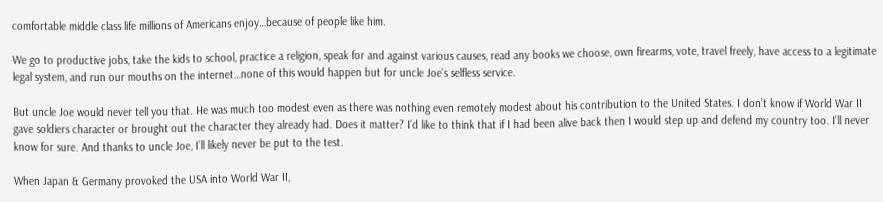comfortable middle class life millions of Americans enjoy…because of people like him.

We go to productive jobs, take the kids to school, practice a religion, speak for and against various causes, read any books we choose, own firearms, vote, travel freely, have access to a legitimate legal system, and run our mouths on the internet…none of this would happen but for uncle Joe’s selfless service.

But uncle Joe would never tell you that. He was much too modest even as there was nothing even remotely modest about his contribution to the United States. I don’t know if World War II gave soldiers character or brought out the character they already had. Does it matter? I’d like to think that if I had been alive back then I would step up and defend my country too. I’ll never know for sure. And thanks to uncle Joe, I’ll likely never be put to the test.

When Japan & Germany provoked the USA into World War II,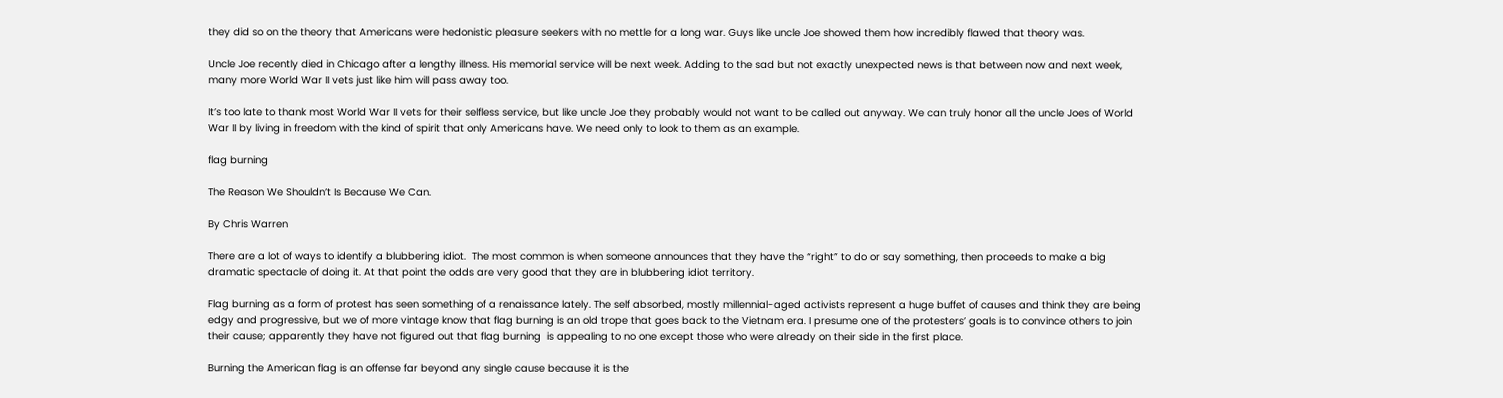they did so on the theory that Americans were hedonistic pleasure seekers with no mettle for a long war. Guys like uncle Joe showed them how incredibly flawed that theory was.

Uncle Joe recently died in Chicago after a lengthy illness. His memorial service will be next week. Adding to the sad but not exactly unexpected news is that between now and next week, many more World War II vets just like him will pass away too.

It’s too late to thank most World War II vets for their selfless service, but like uncle Joe they probably would not want to be called out anyway. We can truly honor all the uncle Joes of World War II by living in freedom with the kind of spirit that only Americans have. We need only to look to them as an example.

flag burning

The Reason We Shouldn’t Is Because We Can.

By Chris Warren

There are a lot of ways to identify a blubbering idiot.  The most common is when someone announces that they have the “right” to do or say something, then proceeds to make a big dramatic spectacle of doing it. At that point the odds are very good that they are in blubbering idiot territory.

Flag burning as a form of protest has seen something of a renaissance lately. The self absorbed, mostly millennial-aged activists represent a huge buffet of causes and think they are being edgy and progressive, but we of more vintage know that flag burning is an old trope that goes back to the Vietnam era. I presume one of the protesters’ goals is to convince others to join their cause; apparently they have not figured out that flag burning  is appealing to no one except those who were already on their side in the first place.

Burning the American flag is an offense far beyond any single cause because it is the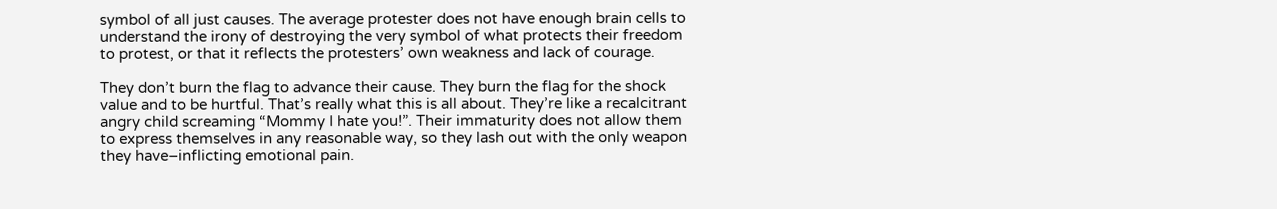symbol of all just causes. The average protester does not have enough brain cells to understand the irony of destroying the very symbol of what protects their freedom to protest, or that it reflects the protesters’ own weakness and lack of courage.

They don’t burn the flag to advance their cause. They burn the flag for the shock value and to be hurtful. That’s really what this is all about. They’re like a recalcitrant angry child screaming “Mommy I hate you!”. Their immaturity does not allow them to express themselves in any reasonable way, so they lash out with the only weapon they have–inflicting emotional pain.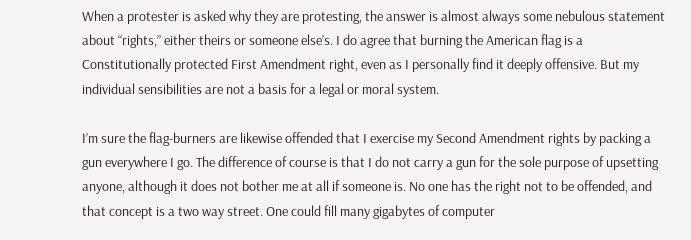When a protester is asked why they are protesting, the answer is almost always some nebulous statement about “rights,” either theirs or someone else’s. I do agree that burning the American flag is a Constitutionally protected First Amendment right, even as I personally find it deeply offensive. But my individual sensibilities are not a basis for a legal or moral system.

I’m sure the flag-burners are likewise offended that I exercise my Second Amendment rights by packing a gun everywhere I go. The difference of course is that I do not carry a gun for the sole purpose of upsetting anyone, although it does not bother me at all if someone is. No one has the right not to be offended, and that concept is a two way street. One could fill many gigabytes of computer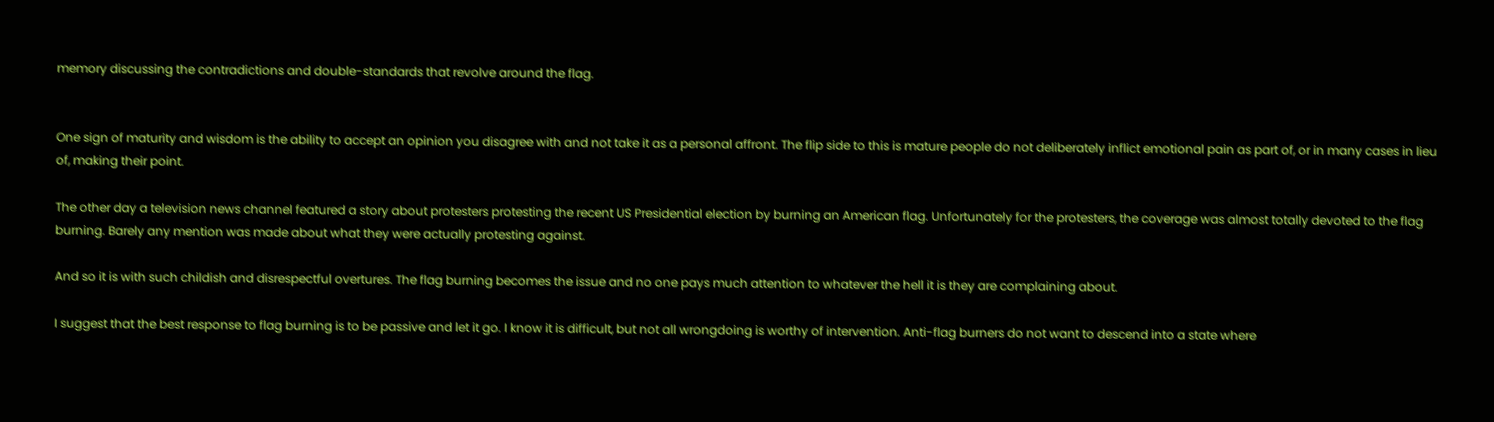memory discussing the contradictions and double-standards that revolve around the flag.


One sign of maturity and wisdom is the ability to accept an opinion you disagree with and not take it as a personal affront. The flip side to this is mature people do not deliberately inflict emotional pain as part of, or in many cases in lieu of, making their point.

The other day a television news channel featured a story about protesters protesting the recent US Presidential election by burning an American flag. Unfortunately for the protesters, the coverage was almost totally devoted to the flag burning. Barely any mention was made about what they were actually protesting against.

And so it is with such childish and disrespectful overtures. The flag burning becomes the issue and no one pays much attention to whatever the hell it is they are complaining about.

I suggest that the best response to flag burning is to be passive and let it go. I know it is difficult, but not all wrongdoing is worthy of intervention. Anti-flag burners do not want to descend into a state where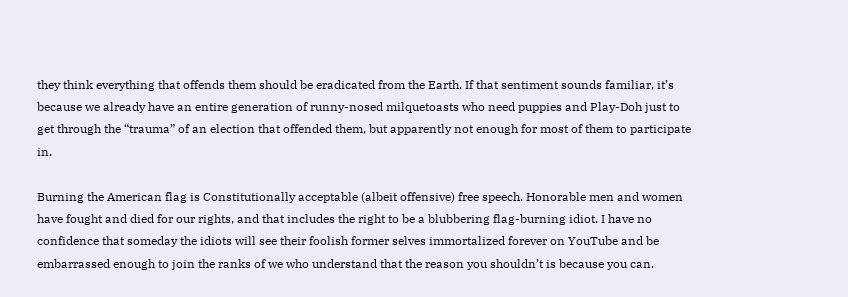they think everything that offends them should be eradicated from the Earth. If that sentiment sounds familiar, it’s because we already have an entire generation of runny-nosed milquetoasts who need puppies and Play-Doh just to get through the “trauma” of an election that offended them, but apparently not enough for most of them to participate in.

Burning the American flag is Constitutionally acceptable (albeit offensive) free speech. Honorable men and women have fought and died for our rights, and that includes the right to be a blubbering flag-burning idiot. I have no confidence that someday the idiots will see their foolish former selves immortalized forever on YouTube and be embarrassed enough to join the ranks of we who understand that the reason you shouldn’t is because you can.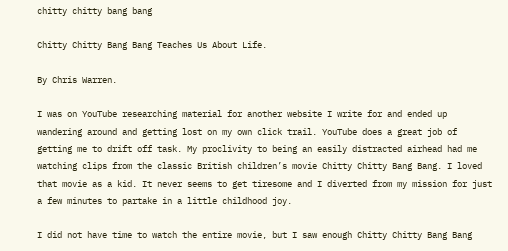chitty chitty bang bang

Chitty Chitty Bang Bang Teaches Us About Life.

By Chris Warren.

I was on YouTube researching material for another website I write for and ended up wandering around and getting lost on my own click trail. YouTube does a great job of getting me to drift off task. My proclivity to being an easily distracted airhead had me watching clips from the classic British children’s movie Chitty Chitty Bang Bang. I loved that movie as a kid. It never seems to get tiresome and I diverted from my mission for just a few minutes to partake in a little childhood joy.

I did not have time to watch the entire movie, but I saw enough Chitty Chitty Bang Bang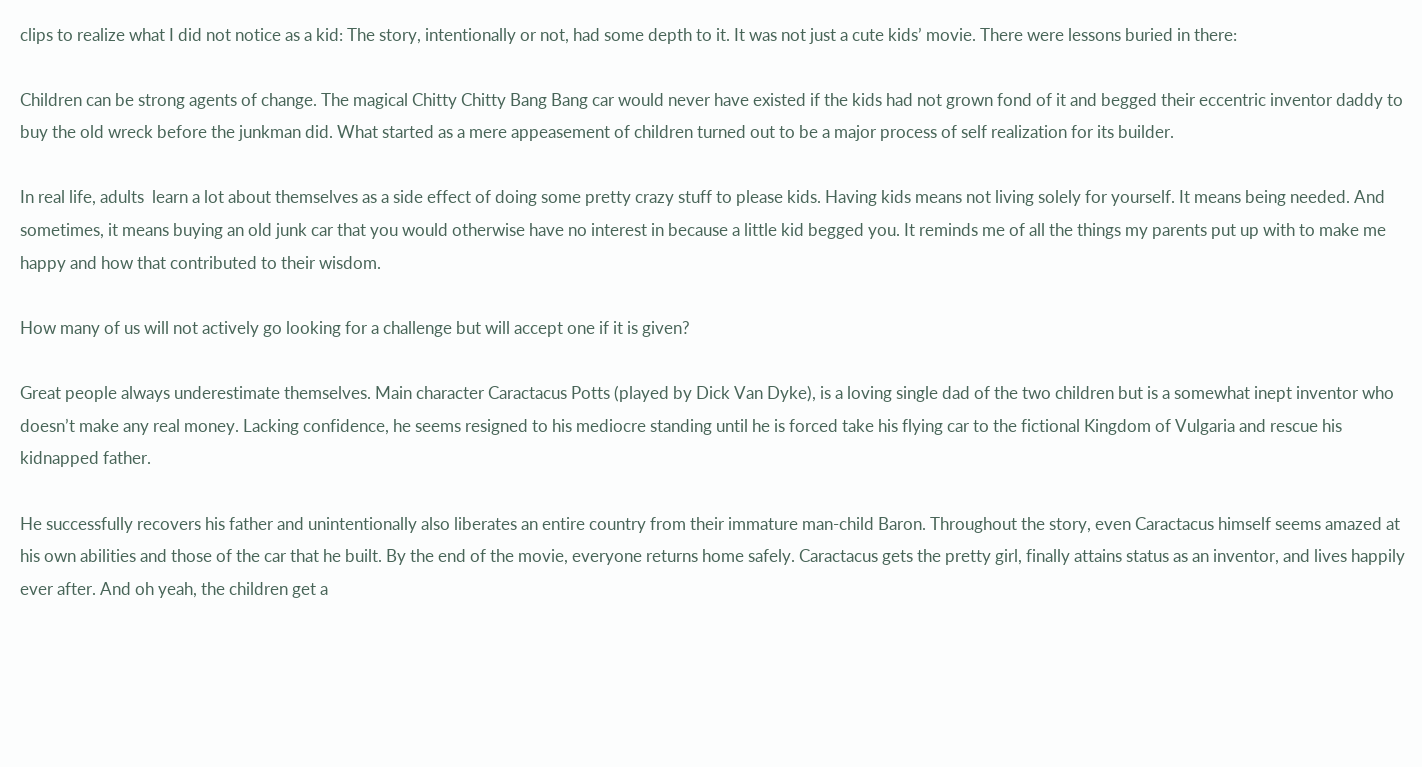clips to realize what I did not notice as a kid: The story, intentionally or not, had some depth to it. It was not just a cute kids’ movie. There were lessons buried in there:

Children can be strong agents of change. The magical Chitty Chitty Bang Bang car would never have existed if the kids had not grown fond of it and begged their eccentric inventor daddy to buy the old wreck before the junkman did. What started as a mere appeasement of children turned out to be a major process of self realization for its builder.

In real life, adults  learn a lot about themselves as a side effect of doing some pretty crazy stuff to please kids. Having kids means not living solely for yourself. It means being needed. And sometimes, it means buying an old junk car that you would otherwise have no interest in because a little kid begged you. It reminds me of all the things my parents put up with to make me happy and how that contributed to their wisdom.

How many of us will not actively go looking for a challenge but will accept one if it is given?

Great people always underestimate themselves. Main character Caractacus Potts (played by Dick Van Dyke), is a loving single dad of the two children but is a somewhat inept inventor who doesn’t make any real money. Lacking confidence, he seems resigned to his mediocre standing until he is forced take his flying car to the fictional Kingdom of Vulgaria and rescue his kidnapped father.

He successfully recovers his father and unintentionally also liberates an entire country from their immature man-child Baron. Throughout the story, even Caractacus himself seems amazed at his own abilities and those of the car that he built. By the end of the movie, everyone returns home safely. Caractacus gets the pretty girl, finally attains status as an inventor, and lives happily ever after. And oh yeah, the children get a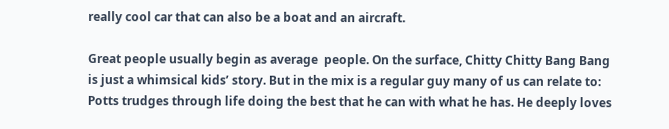really cool car that can also be a boat and an aircraft.

Great people usually begin as average  people. On the surface, Chitty Chitty Bang Bang is just a whimsical kids’ story. But in the mix is a regular guy many of us can relate to: Potts trudges through life doing the best that he can with what he has. He deeply loves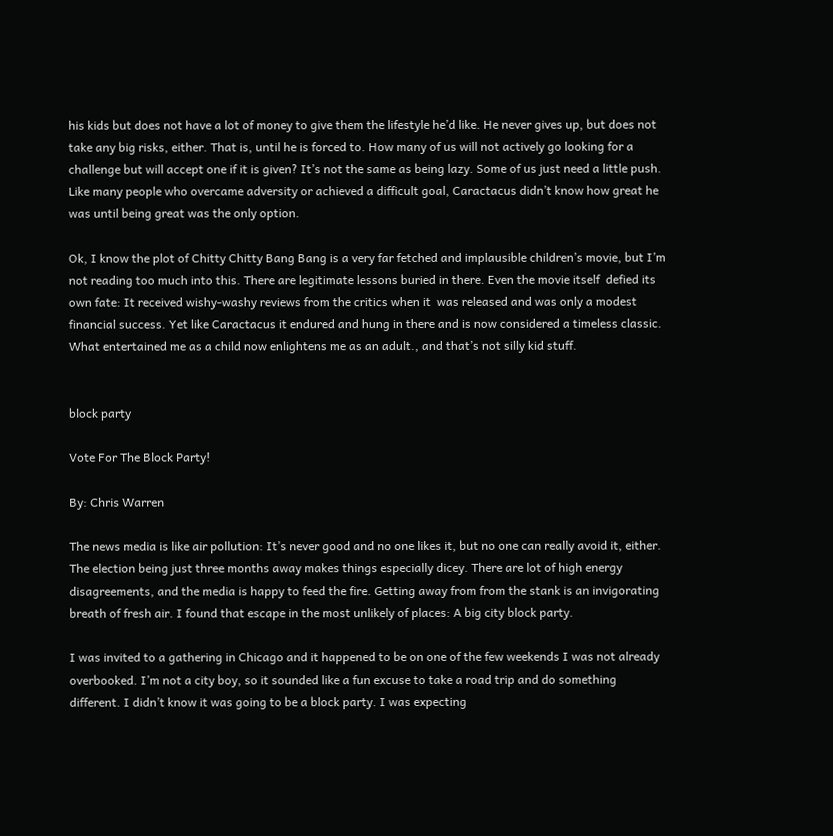his kids but does not have a lot of money to give them the lifestyle he’d like. He never gives up, but does not take any big risks, either. That is, until he is forced to. How many of us will not actively go looking for a challenge but will accept one if it is given? It’s not the same as being lazy. Some of us just need a little push. Like many people who overcame adversity or achieved a difficult goal, Caractacus didn’t know how great he was until being great was the only option.

Ok, I know the plot of Chitty Chitty Bang Bang is a very far fetched and implausible children’s movie, but I’m not reading too much into this. There are legitimate lessons buried in there. Even the movie itself  defied its own fate: It received wishy-washy reviews from the critics when it  was released and was only a modest financial success. Yet like Caractacus it endured and hung in there and is now considered a timeless classic. What entertained me as a child now enlightens me as an adult., and that’s not silly kid stuff.


block party

Vote For The Block Party!

By: Chris Warren

The news media is like air pollution: It’s never good and no one likes it, but no one can really avoid it, either. The election being just three months away makes things especially dicey. There are lot of high energy disagreements, and the media is happy to feed the fire. Getting away from from the stank is an invigorating breath of fresh air. I found that escape in the most unlikely of places: A big city block party.

I was invited to a gathering in Chicago and it happened to be on one of the few weekends I was not already overbooked. I’m not a city boy, so it sounded like a fun excuse to take a road trip and do something different. I didn’t know it was going to be a block party. I was expecting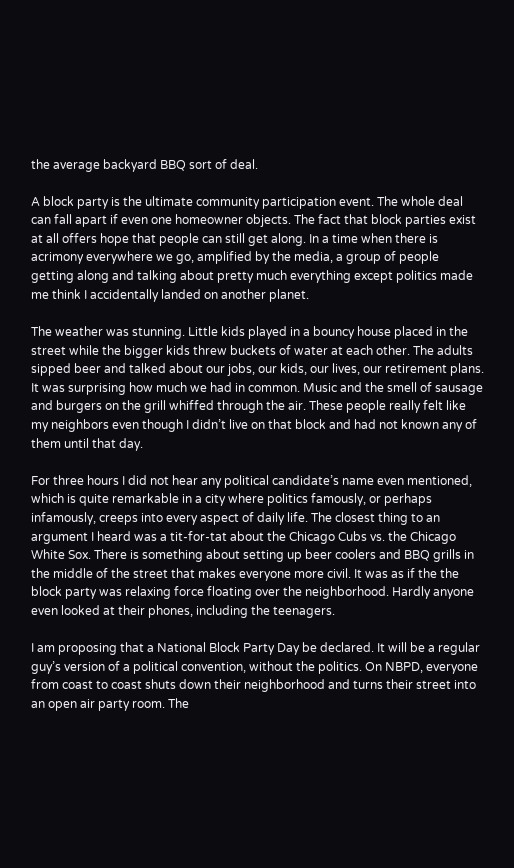the average backyard BBQ sort of deal.

A block party is the ultimate community participation event. The whole deal can fall apart if even one homeowner objects. The fact that block parties exist at all offers hope that people can still get along. In a time when there is acrimony everywhere we go, amplified by the media, a group of people getting along and talking about pretty much everything except politics made me think I accidentally landed on another planet.

The weather was stunning. Little kids played in a bouncy house placed in the street while the bigger kids threw buckets of water at each other. The adults sipped beer and talked about our jobs, our kids, our lives, our retirement plans. It was surprising how much we had in common. Music and the smell of sausage and burgers on the grill whiffed through the air. These people really felt like my neighbors even though I didn’t live on that block and had not known any of them until that day.

For three hours I did not hear any political candidate’s name even mentioned, which is quite remarkable in a city where politics famously, or perhaps infamously, creeps into every aspect of daily life. The closest thing to an argument I heard was a tit-for-tat about the Chicago Cubs vs. the Chicago White Sox. There is something about setting up beer coolers and BBQ grills in the middle of the street that makes everyone more civil. It was as if the the block party was relaxing force floating over the neighborhood. Hardly anyone even looked at their phones, including the teenagers.

I am proposing that a National Block Party Day be declared. It will be a regular guy’s version of a political convention, without the politics. On NBPD, everyone from coast to coast shuts down their neighborhood and turns their street into an open air party room. The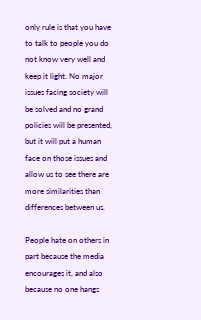only rule is that you have to talk to people you do not know very well and keep it light. No major issues facing society will be solved and no grand policies will be presented, but it will put a human face on those issues and allow us to see there are more similarities than differences between us.

People hate on others in part because the media encourages it, and also because no one hangs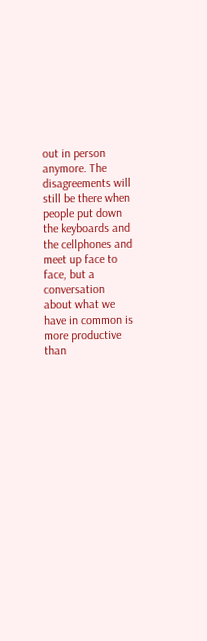out in person anymore. The disagreements will still be there when people put down the keyboards and the cellphones and meet up face to face, but a conversation about what we have in common is more productive than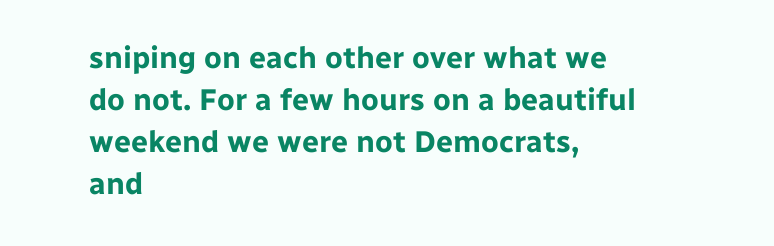sniping on each other over what we do not. For a few hours on a beautiful weekend we were not Democrats, and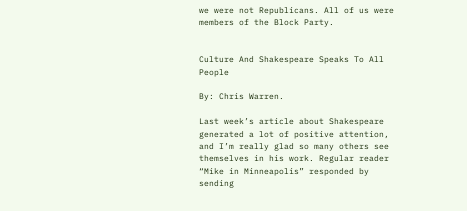we were not Republicans. All of us were members of the Block Party.


Culture And Shakespeare Speaks To All People

By: Chris Warren.

Last week’s article about Shakespeare generated a lot of positive attention, and I’m really glad so many others see themselves in his work. Regular reader “Mike in Minneapolis” responded by sending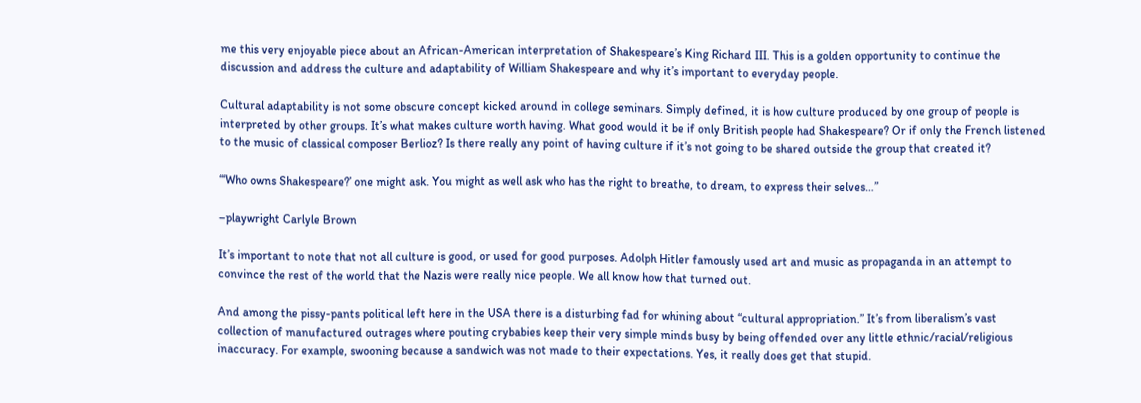me this very enjoyable piece about an African-American interpretation of Shakespeare’s King Richard III. This is a golden opportunity to continue the discussion and address the culture and adaptability of William Shakespeare and why it’s important to everyday people.

Cultural adaptability is not some obscure concept kicked around in college seminars. Simply defined, it is how culture produced by one group of people is interpreted by other groups. It’s what makes culture worth having. What good would it be if only British people had Shakespeare? Or if only the French listened to the music of classical composer Berlioz? Is there really any point of having culture if it’s not going to be shared outside the group that created it?

“‘Who owns Shakespeare?’ one might ask. You might as well ask who has the right to breathe, to dream, to express their selves…”

–playwright Carlyle Brown

It’s important to note that not all culture is good, or used for good purposes. Adolph Hitler famously used art and music as propaganda in an attempt to convince the rest of the world that the Nazis were really nice people. We all know how that turned out.

And among the pissy-pants political left here in the USA there is a disturbing fad for whining about “cultural appropriation.” It’s from liberalism’s vast collection of manufactured outrages where pouting crybabies keep their very simple minds busy by being offended over any little ethnic/racial/religious inaccuracy. For example, swooning because a sandwich was not made to their expectations. Yes, it really does get that stupid.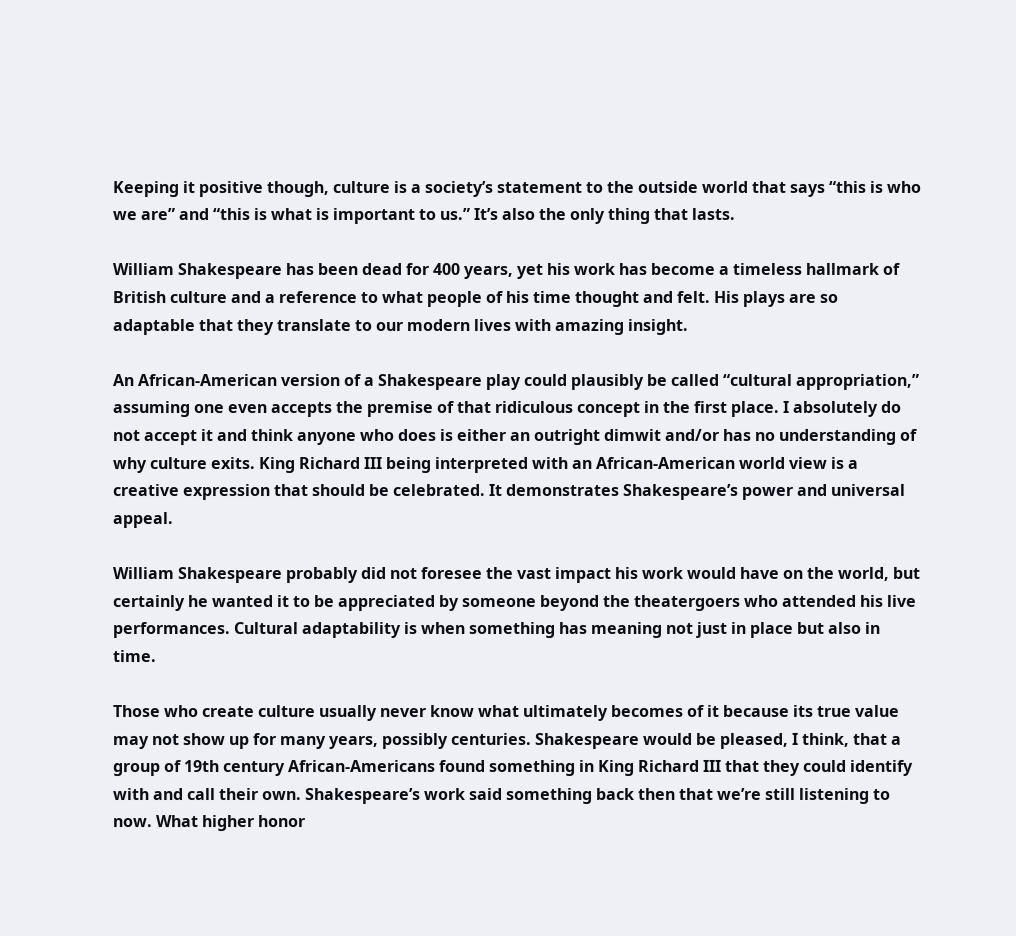Keeping it positive though, culture is a society’s statement to the outside world that says “this is who we are” and “this is what is important to us.” It’s also the only thing that lasts.

William Shakespeare has been dead for 400 years, yet his work has become a timeless hallmark of British culture and a reference to what people of his time thought and felt. His plays are so adaptable that they translate to our modern lives with amazing insight.

An African-American version of a Shakespeare play could plausibly be called “cultural appropriation,” assuming one even accepts the premise of that ridiculous concept in the first place. I absolutely do not accept it and think anyone who does is either an outright dimwit and/or has no understanding of why culture exits. King Richard III being interpreted with an African-American world view is a creative expression that should be celebrated. It demonstrates Shakespeare’s power and universal appeal.

William Shakespeare probably did not foresee the vast impact his work would have on the world, but certainly he wanted it to be appreciated by someone beyond the theatergoers who attended his live performances. Cultural adaptability is when something has meaning not just in place but also in time.

Those who create culture usually never know what ultimately becomes of it because its true value may not show up for many years, possibly centuries. Shakespeare would be pleased, I think, that a group of 19th century African-Americans found something in King Richard III that they could identify with and call their own. Shakespeare’s work said something back then that we’re still listening to now. What higher honor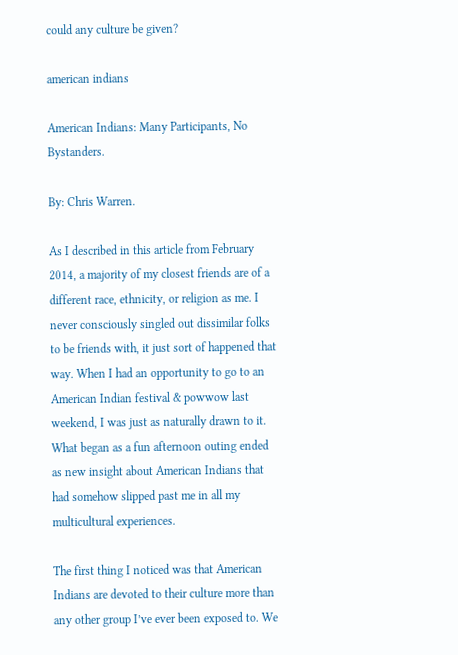could any culture be given?

american indians

American Indians: Many Participants, No Bystanders.

By: Chris Warren.

As I described in this article from February 2014, a majority of my closest friends are of a different race, ethnicity, or religion as me. I never consciously singled out dissimilar folks to be friends with, it just sort of happened that way. When I had an opportunity to go to an American Indian festival & powwow last weekend, I was just as naturally drawn to it. What began as a fun afternoon outing ended as new insight about American Indians that had somehow slipped past me in all my multicultural experiences.

The first thing I noticed was that American Indians are devoted to their culture more than any other group I’ve ever been exposed to. We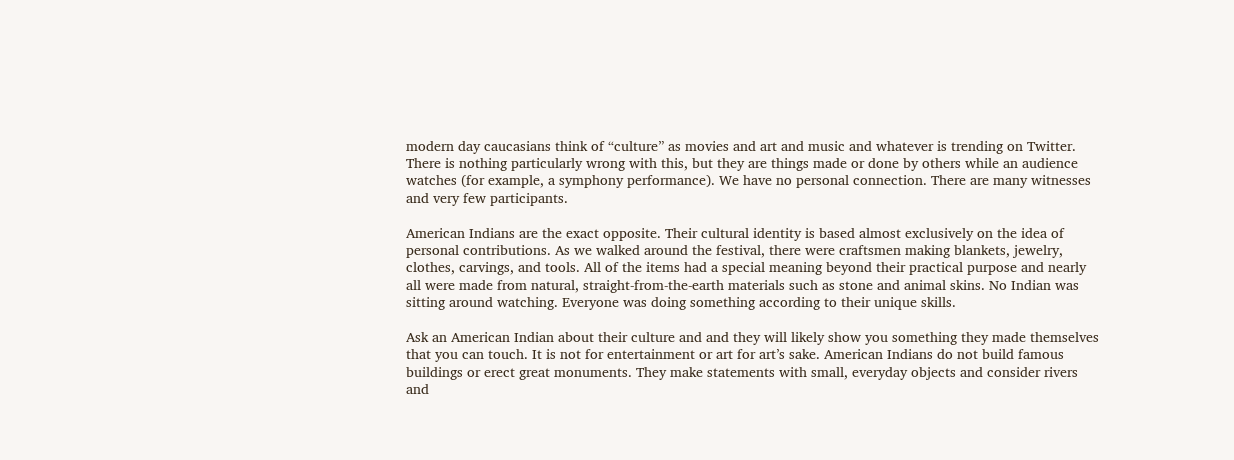modern day caucasians think of “culture” as movies and art and music and whatever is trending on Twitter. There is nothing particularly wrong with this, but they are things made or done by others while an audience watches (for example, a symphony performance). We have no personal connection. There are many witnesses and very few participants.

American Indians are the exact opposite. Their cultural identity is based almost exclusively on the idea of personal contributions. As we walked around the festival, there were craftsmen making blankets, jewelry, clothes, carvings, and tools. All of the items had a special meaning beyond their practical purpose and nearly all were made from natural, straight-from-the-earth materials such as stone and animal skins. No Indian was sitting around watching. Everyone was doing something according to their unique skills.

Ask an American Indian about their culture and and they will likely show you something they made themselves that you can touch. It is not for entertainment or art for art’s sake. American Indians do not build famous buildings or erect great monuments. They make statements with small, everyday objects and consider rivers and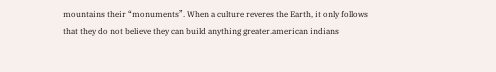mountains their “monuments”. When a culture reveres the Earth, it only follows that they do not believe they can build anything greater.american indians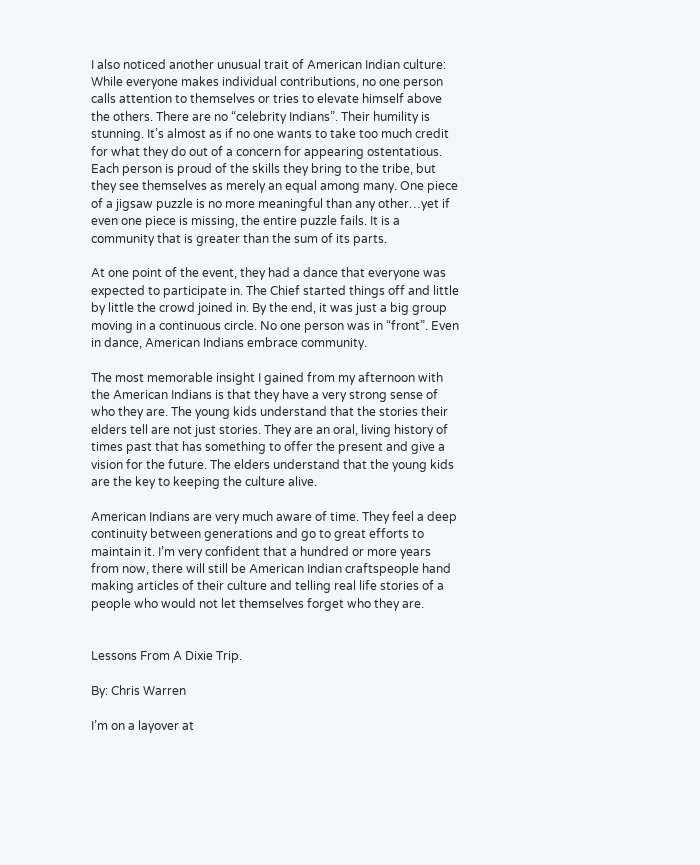I also noticed another unusual trait of American Indian culture: While everyone makes individual contributions, no one person calls attention to themselves or tries to elevate himself above the others. There are no “celebrity Indians”. Their humility is stunning. It’s almost as if no one wants to take too much credit for what they do out of a concern for appearing ostentatious. Each person is proud of the skills they bring to the tribe, but they see themselves as merely an equal among many. One piece of a jigsaw puzzle is no more meaningful than any other…yet if even one piece is missing, the entire puzzle fails. It is a community that is greater than the sum of its parts.

At one point of the event, they had a dance that everyone was expected to participate in. The Chief started things off and little by little the crowd joined in. By the end, it was just a big group moving in a continuous circle. No one person was in “front”. Even in dance, American Indians embrace community.

The most memorable insight I gained from my afternoon with the American Indians is that they have a very strong sense of who they are. The young kids understand that the stories their elders tell are not just stories. They are an oral, living history of times past that has something to offer the present and give a vision for the future. The elders understand that the young kids are the key to keeping the culture alive.

American Indians are very much aware of time. They feel a deep continuity between generations and go to great efforts to maintain it. I’m very confident that a hundred or more years from now, there will still be American Indian craftspeople hand making articles of their culture and telling real life stories of a people who would not let themselves forget who they are.


Lessons From A Dixie Trip.

By: Chris Warren

I’m on a layover at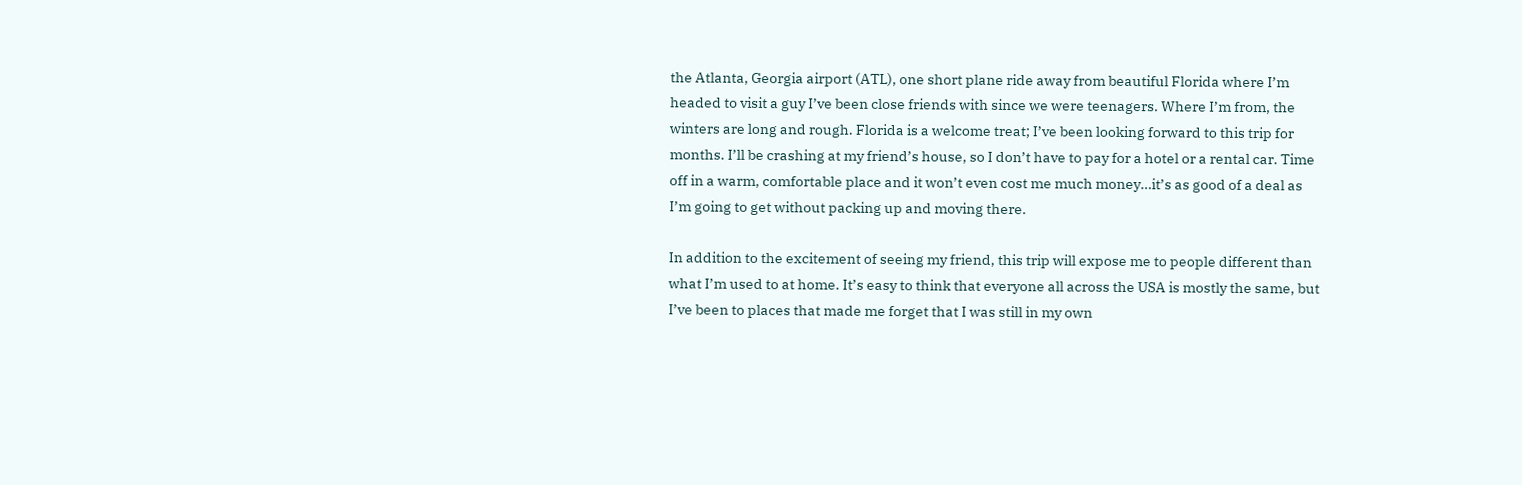the Atlanta, Georgia airport (ATL), one short plane ride away from beautiful Florida where I’m headed to visit a guy I’ve been close friends with since we were teenagers. Where I’m from, the winters are long and rough. Florida is a welcome treat; I’ve been looking forward to this trip for months. I’ll be crashing at my friend’s house, so I don’t have to pay for a hotel or a rental car. Time off in a warm, comfortable place and it won’t even cost me much money…it’s as good of a deal as I’m going to get without packing up and moving there.

In addition to the excitement of seeing my friend, this trip will expose me to people different than what I’m used to at home. It’s easy to think that everyone all across the USA is mostly the same, but I’ve been to places that made me forget that I was still in my own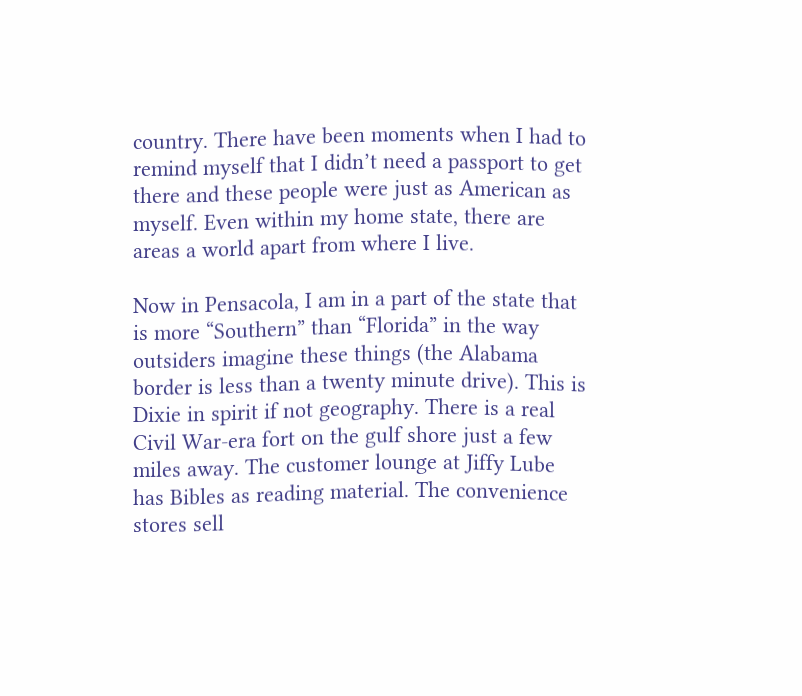country. There have been moments when I had to remind myself that I didn’t need a passport to get there and these people were just as American as myself. Even within my home state, there are areas a world apart from where I live.

Now in Pensacola, I am in a part of the state that is more “Southern” than “Florida” in the way outsiders imagine these things (the Alabama border is less than a twenty minute drive). This is Dixie in spirit if not geography. There is a real Civil War-era fort on the gulf shore just a few miles away. The customer lounge at Jiffy Lube has Bibles as reading material. The convenience stores sell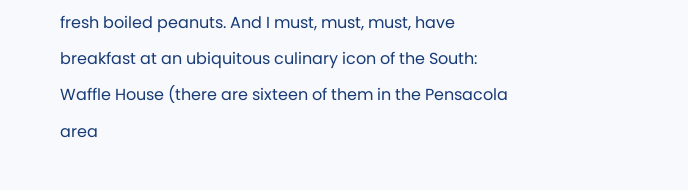fresh boiled peanuts. And I must, must, must, have breakfast at an ubiquitous culinary icon of the South: Waffle House (there are sixteen of them in the Pensacola area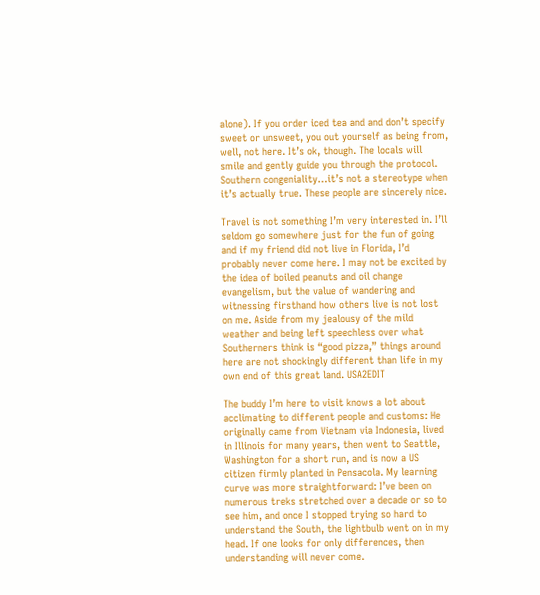alone). If you order iced tea and and don’t specify sweet or unsweet, you out yourself as being from, well, not here. It’s ok, though. The locals will smile and gently guide you through the protocol. Southern congeniality…it’s not a stereotype when it’s actually true. These people are sincerely nice.

Travel is not something I’m very interested in. I’ll seldom go somewhere just for the fun of going and if my friend did not live in Florida, I’d probably never come here. I may not be excited by the idea of boiled peanuts and oil change evangelism, but the value of wandering and witnessing firsthand how others live is not lost on me. Aside from my jealousy of the mild weather and being left speechless over what Southerners think is “good pizza,” things around here are not shockingly different than life in my own end of this great land. USA2EDIT

The buddy I’m here to visit knows a lot about acclimating to different people and customs: He originally came from Vietnam via Indonesia, lived in Illinois for many years, then went to Seattle, Washington for a short run, and is now a US citizen firmly planted in Pensacola. My learning curve was more straightforward: I’ve been on numerous treks stretched over a decade or so to see him, and once I stopped trying so hard to understand the South, the lightbulb went on in my head. If one looks for only differences, then understanding will never come.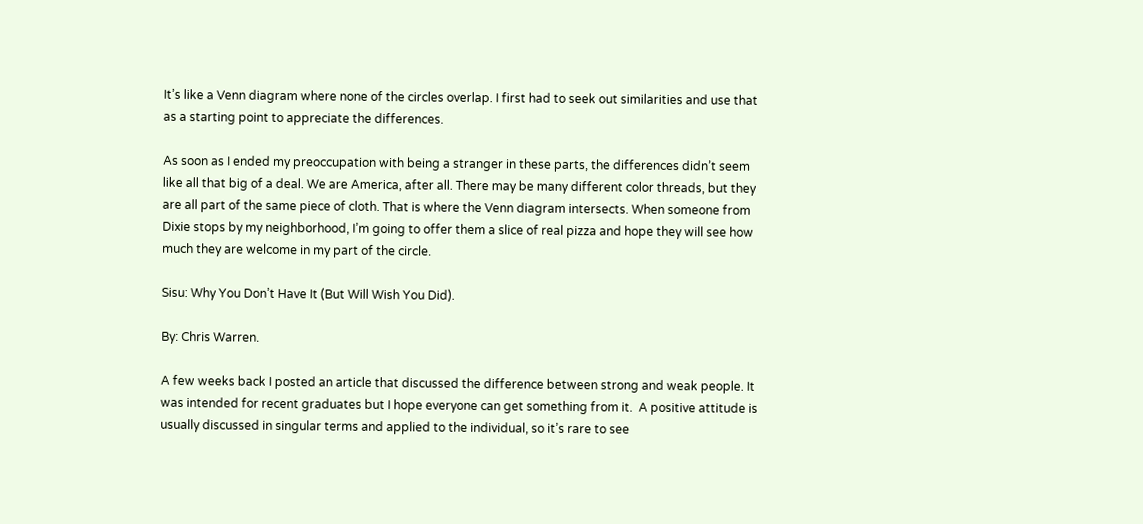It’s like a Venn diagram where none of the circles overlap. I first had to seek out similarities and use that as a starting point to appreciate the differences.

As soon as I ended my preoccupation with being a stranger in these parts, the differences didn’t seem like all that big of a deal. We are America, after all. There may be many different color threads, but they are all part of the same piece of cloth. That is where the Venn diagram intersects. When someone from Dixie stops by my neighborhood, I’m going to offer them a slice of real pizza and hope they will see how much they are welcome in my part of the circle.

Sisu: Why You Don’t Have It (But Will Wish You Did).

By: Chris Warren.

A few weeks back I posted an article that discussed the difference between strong and weak people. It was intended for recent graduates but I hope everyone can get something from it.  A positive attitude is usually discussed in singular terms and applied to the individual, so it’s rare to see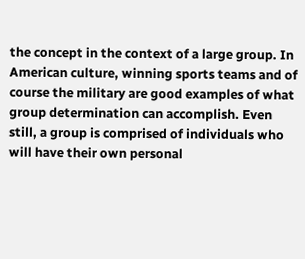the concept in the context of a large group. In American culture, winning sports teams and of course the military are good examples of what group determination can accomplish. Even still, a group is comprised of individuals who will have their own personal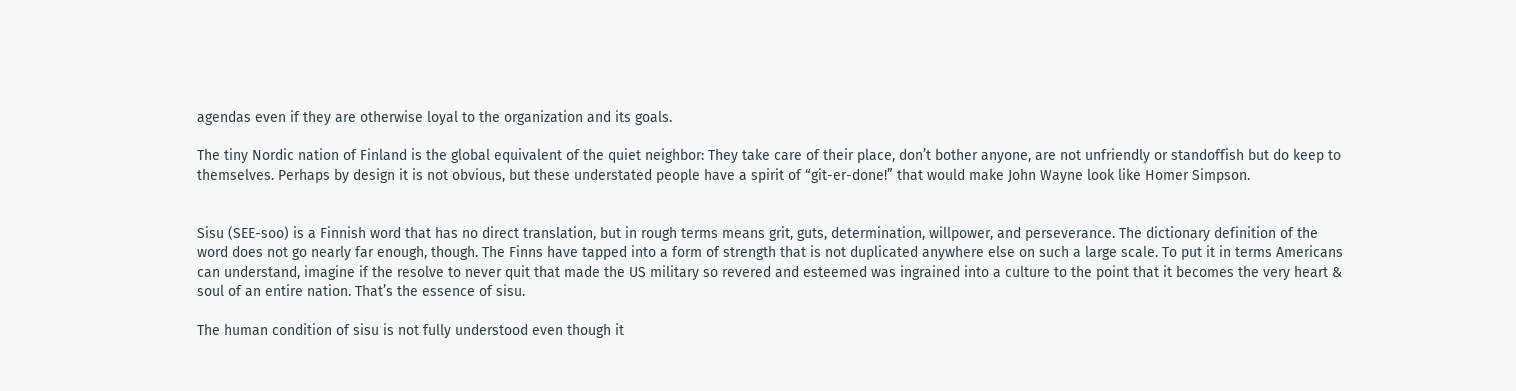agendas even if they are otherwise loyal to the organization and its goals.

The tiny Nordic nation of Finland is the global equivalent of the quiet neighbor: They take care of their place, don’t bother anyone, are not unfriendly or standoffish but do keep to themselves. Perhaps by design it is not obvious, but these understated people have a spirit of “git-er-done!” that would make John Wayne look like Homer Simpson.


Sisu (SEE-soo) is a Finnish word that has no direct translation, but in rough terms means grit, guts, determination, willpower, and perseverance. The dictionary definition of the word does not go nearly far enough, though. The Finns have tapped into a form of strength that is not duplicated anywhere else on such a large scale. To put it in terms Americans can understand, imagine if the resolve to never quit that made the US military so revered and esteemed was ingrained into a culture to the point that it becomes the very heart & soul of an entire nation. That’s the essence of sisu.

The human condition of sisu is not fully understood even though it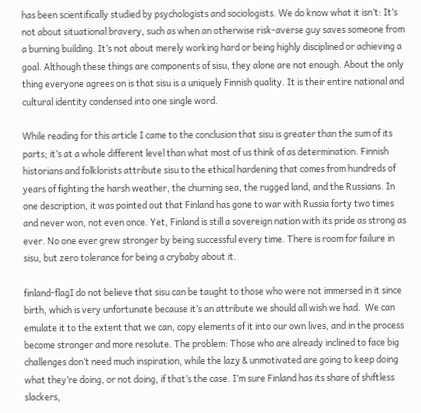has been scientifically studied by psychologists and sociologists. We do know what it isn’t: It’s not about situational bravery, such as when an otherwise risk-averse guy saves someone from a burning building. It’s not about merely working hard or being highly disciplined or achieving a goal. Although these things are components of sisu, they alone are not enough. About the only thing everyone agrees on is that sisu is a uniquely Finnish quality. It is their entire national and cultural identity condensed into one single word.

While reading for this article I came to the conclusion that sisu is greater than the sum of its parts; it’s at a whole different level than what most of us think of as determination. Finnish historians and folklorists attribute sisu to the ethical hardening that comes from hundreds of years of fighting the harsh weather, the churning sea, the rugged land, and the Russians. In one description, it was pointed out that Finland has gone to war with Russia forty two times and never won, not even once. Yet, Finland is still a sovereign nation with its pride as strong as ever. No one ever grew stronger by being successful every time. There is room for failure in sisu, but zero tolerance for being a crybaby about it.

finland-flagI do not believe that sisu can be taught to those who were not immersed in it since birth, which is very unfortunate because it’s an attribute we should all wish we had.  We can emulate it to the extent that we can, copy elements of it into our own lives, and in the process become stronger and more resolute. The problem: Those who are already inclined to face big challenges don’t need much inspiration, while the lazy & unmotivated are going to keep doing what they’re doing, or not doing, if that’s the case. I’m sure Finland has its share of shiftless slackers,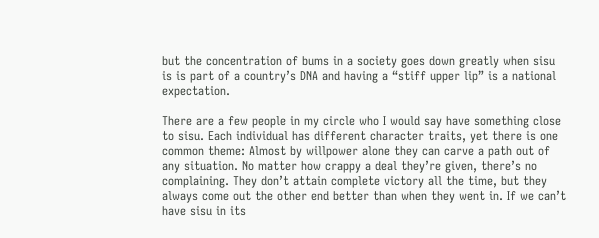but the concentration of bums in a society goes down greatly when sisu is is part of a country’s DNA and having a “stiff upper lip” is a national expectation.

There are a few people in my circle who I would say have something close to sisu. Each individual has different character traits, yet there is one common theme: Almost by willpower alone they can carve a path out of any situation. No matter how crappy a deal they’re given, there’s no complaining. They don’t attain complete victory all the time, but they always come out the other end better than when they went in. If we can’t have sisu in its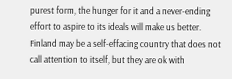purest form, the hunger for it and a never-ending effort to aspire to its ideals will make us better. Finland may be a self-effacing country that does not call attention to itself, but they are ok with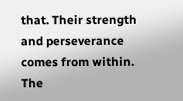that. Their strength and perseverance comes from within. The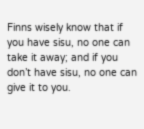Finns wisely know that if you have sisu, no one can take it away; and if you don’t have sisu, no one can give it to you.